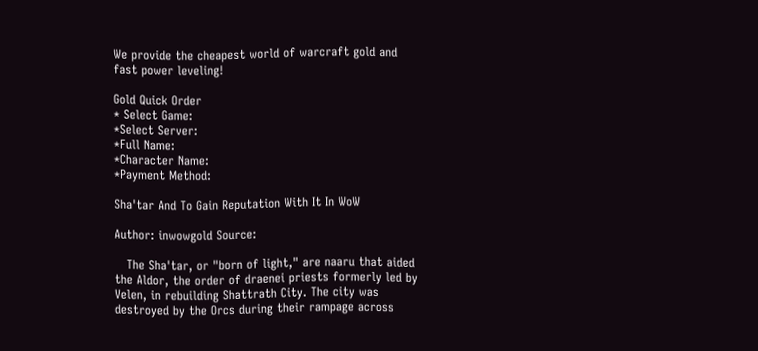We provide the cheapest world of warcraft gold and fast power leveling!

Gold Quick Order
* Select Game:
*Select Server:
*Full Name:
*Character Name:
*Payment Method:

Sha'tar And To Gain Reputation With It In WoW

Author: inwowgold Source:

   The Sha'tar, or "born of light," are naaru that aided the Aldor, the order of draenei priests formerly led by Velen, in rebuilding Shattrath City. The city was destroyed by the Orcs during their rampage across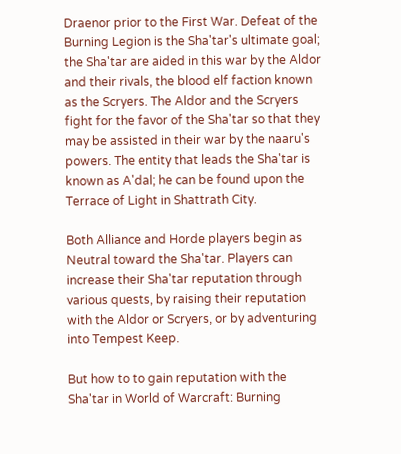Draenor prior to the First War. Defeat of the Burning Legion is the Sha'tar's ultimate goal; the Sha'tar are aided in this war by the Aldor and their rivals, the blood elf faction known as the Scryers. The Aldor and the Scryers fight for the favor of the Sha'tar so that they may be assisted in their war by the naaru's powers. The entity that leads the Sha'tar is known as A'dal; he can be found upon the Terrace of Light in Shattrath City.

Both Alliance and Horde players begin as Neutral toward the Sha'tar. Players can increase their Sha'tar reputation through various quests, by raising their reputation with the Aldor or Scryers, or by adventuring into Tempest Keep.

But how to to gain reputation with the Sha'tar in World of Warcraft: Burning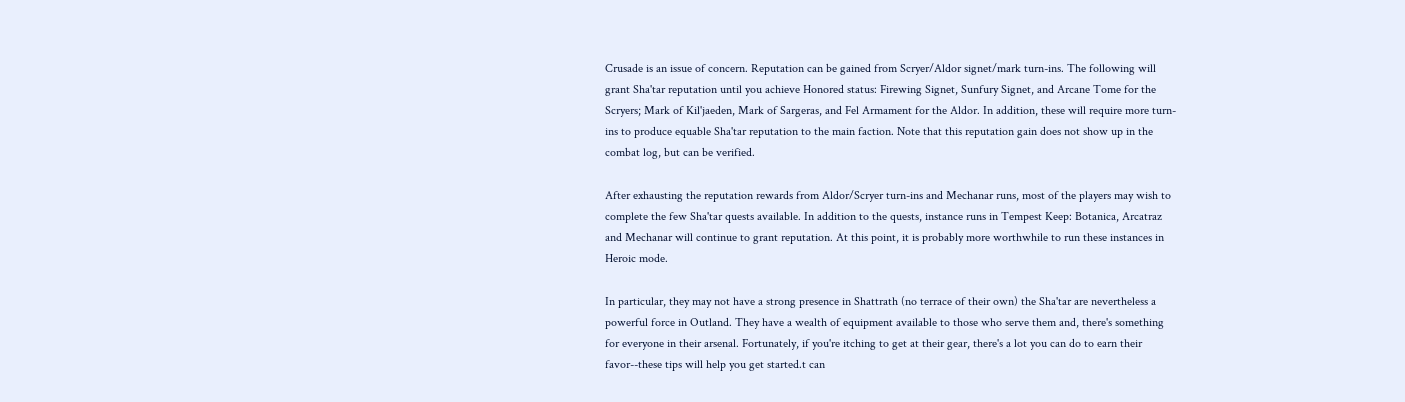Crusade is an issue of concern. Reputation can be gained from Scryer/Aldor signet/mark turn-ins. The following will grant Sha'tar reputation until you achieve Honored status: Firewing Signet, Sunfury Signet, and Arcane Tome for the Scryers; Mark of Kil'jaeden, Mark of Sargeras, and Fel Armament for the Aldor. In addition, these will require more turn-ins to produce equable Sha'tar reputation to the main faction. Note that this reputation gain does not show up in the combat log, but can be verified.

After exhausting the reputation rewards from Aldor/Scryer turn-ins and Mechanar runs, most of the players may wish to complete the few Sha'tar quests available. In addition to the quests, instance runs in Tempest Keep: Botanica, Arcatraz and Mechanar will continue to grant reputation. At this point, it is probably more worthwhile to run these instances in Heroic mode.

In particular, they may not have a strong presence in Shattrath (no terrace of their own) the Sha'tar are nevertheless a powerful force in Outland. They have a wealth of equipment available to those who serve them and, there's something for everyone in their arsenal. Fortunately, if you're itching to get at their gear, there's a lot you can do to earn their favor--these tips will help you get started.t can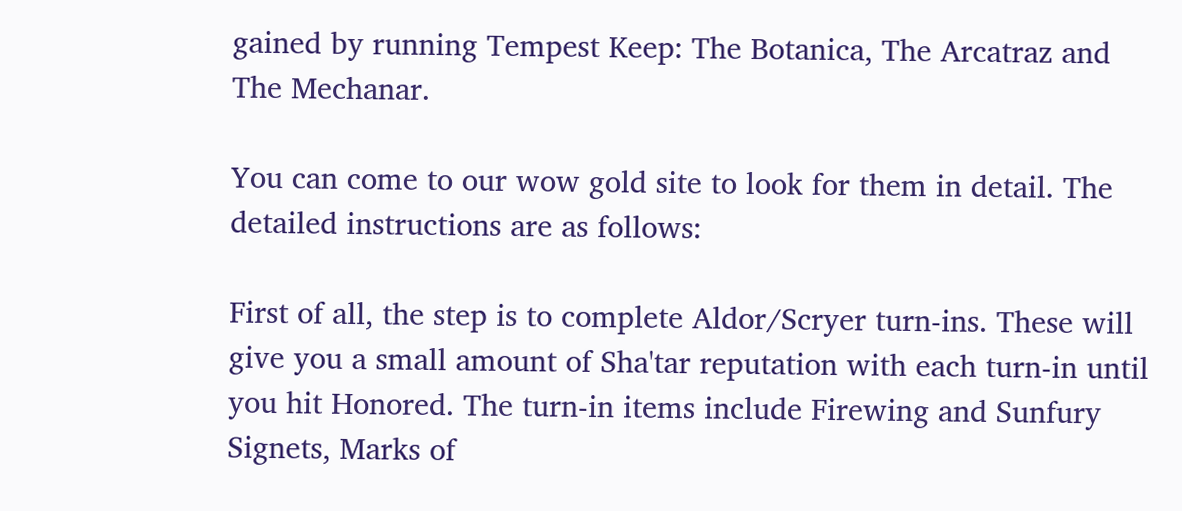gained by running Tempest Keep: The Botanica, The Arcatraz and The Mechanar.

You can come to our wow gold site to look for them in detail. The detailed instructions are as follows:

First of all, the step is to complete Aldor/Scryer turn-ins. These will give you a small amount of Sha'tar reputation with each turn-in until you hit Honored. The turn-in items include Firewing and Sunfury Signets, Marks of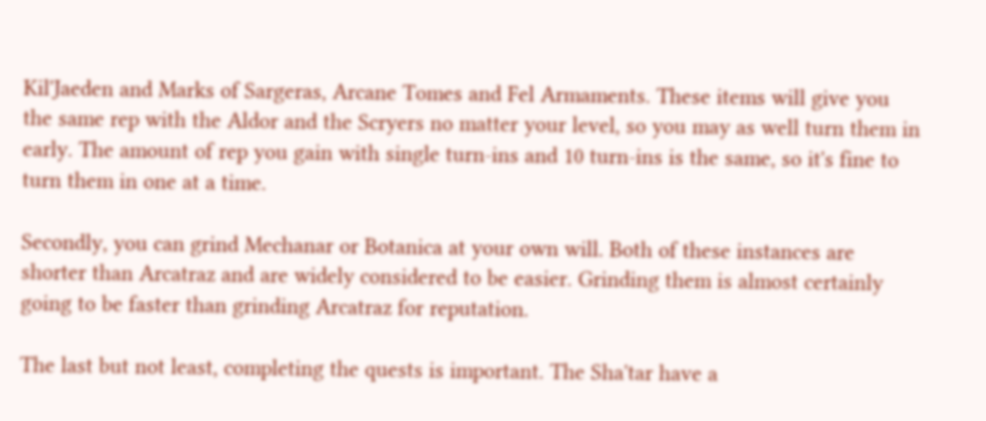Kil'Jaeden and Marks of Sargeras, Arcane Tomes and Fel Armaments. These items will give you the same rep with the Aldor and the Scryers no matter your level, so you may as well turn them in early. The amount of rep you gain with single turn-ins and 10 turn-ins is the same, so it's fine to turn them in one at a time.

Secondly, you can grind Mechanar or Botanica at your own will. Both of these instances are shorter than Arcatraz and are widely considered to be easier. Grinding them is almost certainly going to be faster than grinding Arcatraz for reputation.

The last but not least, completing the quests is important. The Sha'tar have a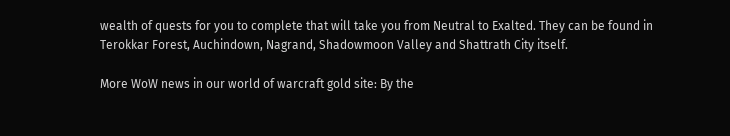wealth of quests for you to complete that will take you from Neutral to Exalted. They can be found in Terokkar Forest, Auchindown, Nagrand, Shadowmoon Valley and Shattrath City itself.

More WoW news in our world of warcraft gold site: By the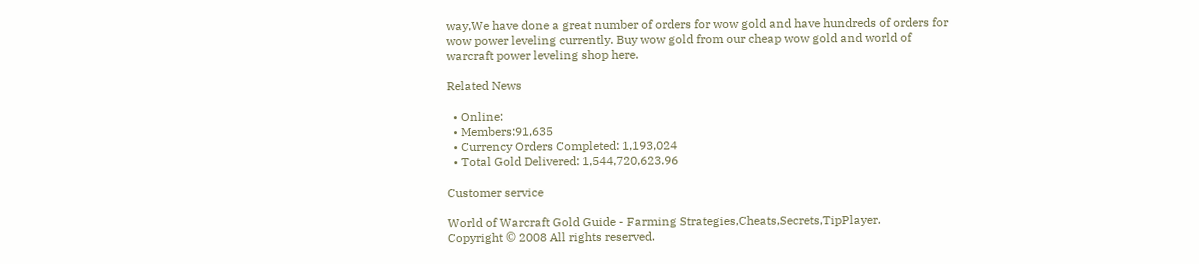way,We have done a great number of orders for wow gold and have hundreds of orders for wow power leveling currently. Buy wow gold from our cheap wow gold and world of warcraft power leveling shop here.

Related News

  • Online:
  • Members:91,635
  • Currency Orders Completed: 1,193,024
  • Total Gold Delivered: 1,544,720,623.96

Customer service

World of Warcraft Gold Guide - Farming Strategies,Cheats,Secrets,TipPlayer.
Copyright © 2008 All rights reserved.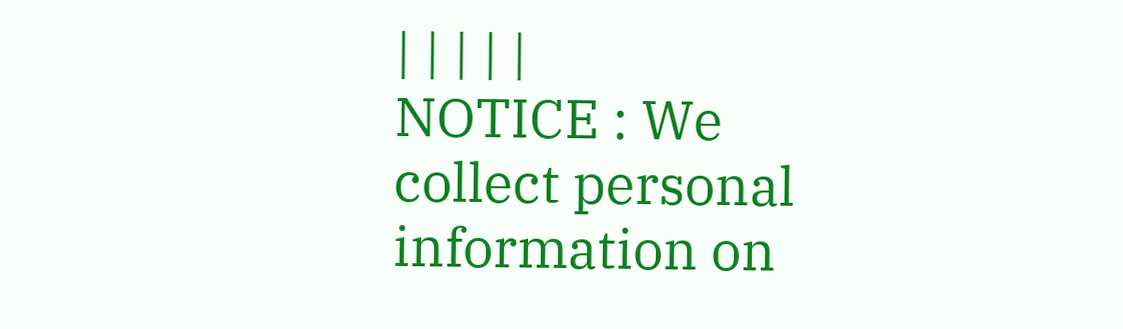| | | | |
NOTICE : We collect personal information on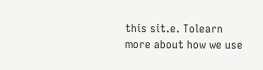this sit.e. Tolearn more about how we use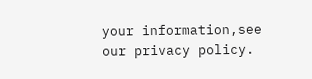your information,see our privacy policy.